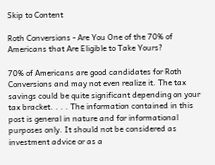Skip to Content

Roth Conversions - Are You One of the 70% of Americans that Are Eligible to Take Yours?

70% of Americans are good candidates for Roth Conversions and may not even realize it. The tax savings could be quite significant depending on your tax bracket. . . . The information contained in this post is general in nature and for informational purposes only. It should not be considered as investment advice or as a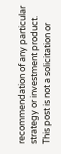recommendation of any particular strategy or investment product. This post is not a solicitation or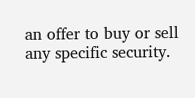an offer to buy or sell any specific security.